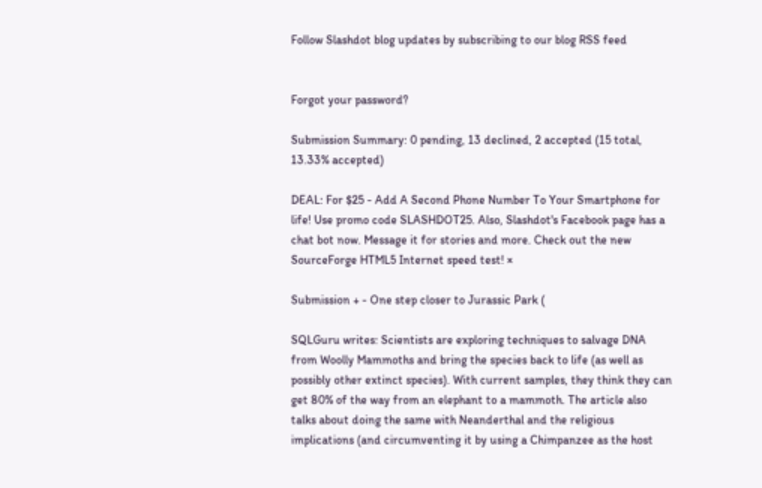Follow Slashdot blog updates by subscribing to our blog RSS feed


Forgot your password?

Submission Summary: 0 pending, 13 declined, 2 accepted (15 total, 13.33% accepted)

DEAL: For $25 - Add A Second Phone Number To Your Smartphone for life! Use promo code SLASHDOT25. Also, Slashdot's Facebook page has a chat bot now. Message it for stories and more. Check out the new SourceForge HTML5 Internet speed test! ×

Submission + - One step closer to Jurassic Park (

SQLGuru writes: Scientists are exploring techniques to salvage DNA from Woolly Mammoths and bring the species back to life (as well as possibly other extinct species). With current samples, they think they can get 80% of the way from an elephant to a mammoth. The article also talks about doing the same with Neanderthal and the religious implications (and circumventing it by using a Chimpanzee as the host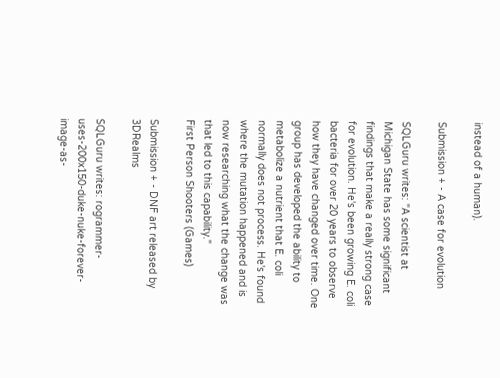instead of a human).

Submission + - A case for evolution

SQLGuru writes: "A scientist at Michigan State has some significant findings that make a really strong case for evolution. He's been growing E. coli bacteria for over 20 years to observe how they have changed over time. One group has developed the ability to metabolize a nutrient that E. coli normally does not process. He's found where the mutation happened and is now researching what the change was that led to this capability."
First Person Shooters (Games)

Submission + - DNF art released by 3DRealms

SQLGuru writes: rogrammer-uses-200x150-duke-nuke-forever-image-as-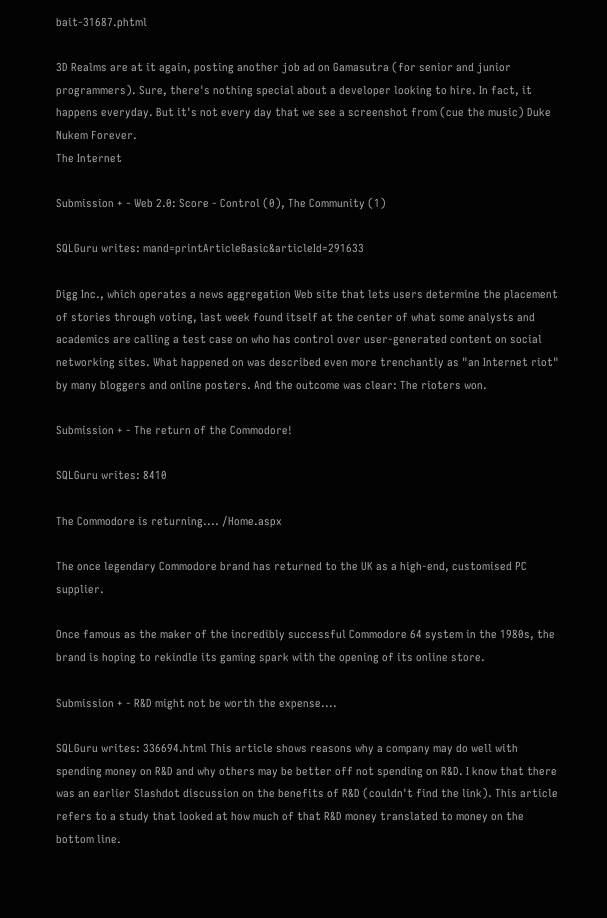bait-31687.phtml

3D Realms are at it again, posting another job ad on Gamasutra (for senior and junior programmers). Sure, there's nothing special about a developer looking to hire. In fact, it happens everyday. But it's not every day that we see a screenshot from (cue the music) Duke Nukem Forever.
The Internet

Submission + - Web 2.0: Score - Control (0), The Community (1)

SQLGuru writes: mand=printArticleBasic&articleId=291633

Digg Inc., which operates a news aggregation Web site that lets users determine the placement of stories through voting, last week found itself at the center of what some analysts and academics are calling a test case on who has control over user-generated content on social networking sites. What happened on was described even more trenchantly as "an Internet riot" by many bloggers and online posters. And the outcome was clear: The rioters won.

Submission + - The return of the Commodore!

SQLGuru writes: 8410

The Commodore is returning.... /Home.aspx

The once legendary Commodore brand has returned to the UK as a high-end, customised PC supplier.

Once famous as the maker of the incredibly successful Commodore 64 system in the 1980s, the brand is hoping to rekindle its gaming spark with the opening of its online store.

Submission + - R&D might not be worth the expense....

SQLGuru writes: 336694.html This article shows reasons why a company may do well with spending money on R&D and why others may be better off not spending on R&D. I know that there was an earlier Slashdot discussion on the benefits of R&D (couldn't find the link). This article refers to a study that looked at how much of that R&D money translated to money on the bottom line.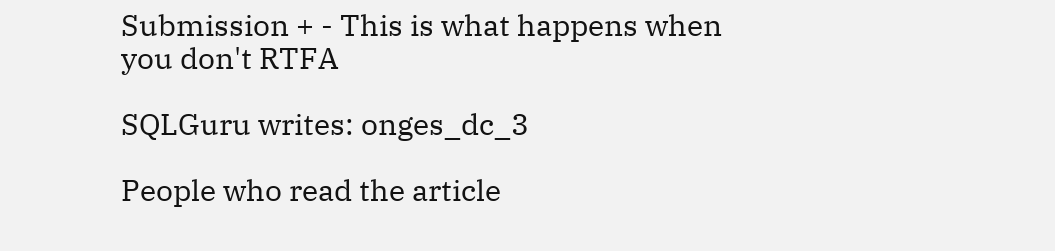Submission + - This is what happens when you don't RTFA

SQLGuru writes: onges_dc_3

People who read the article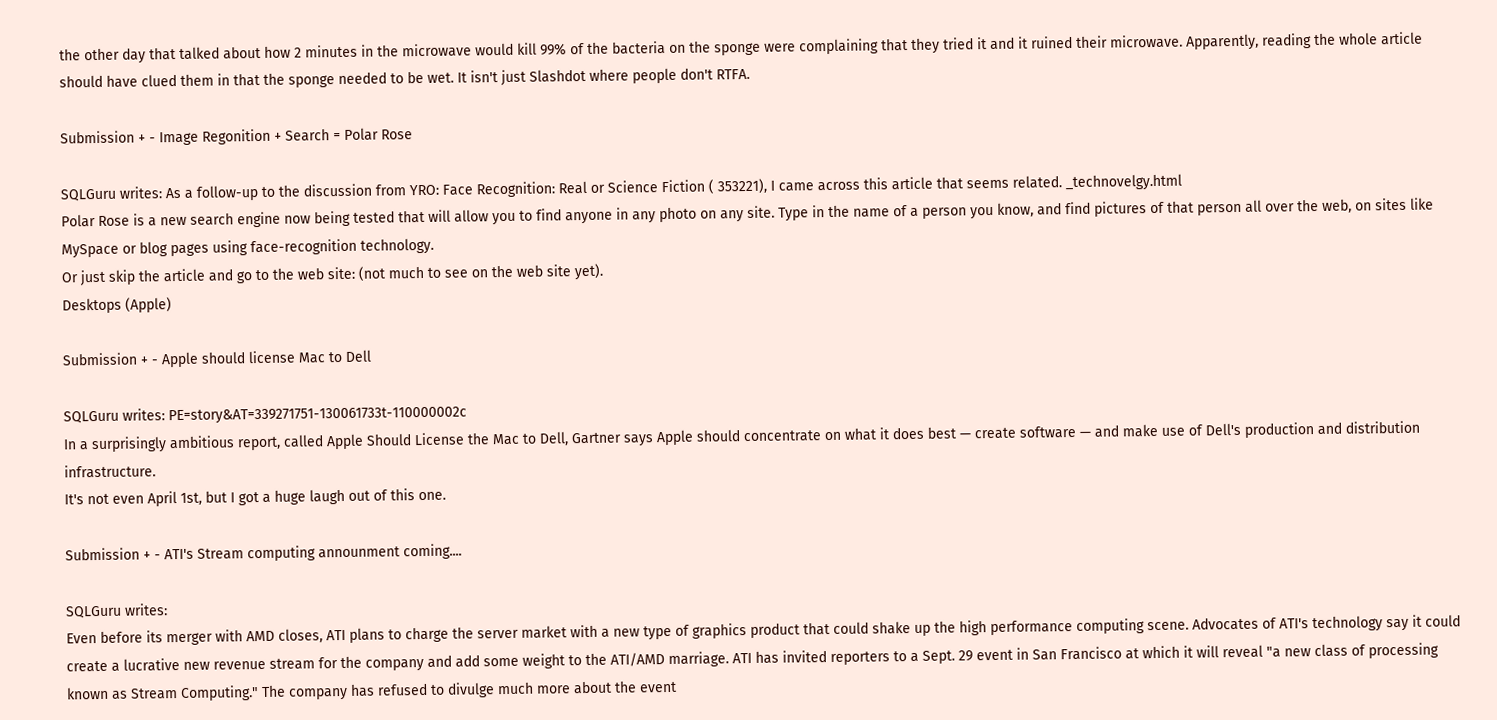the other day that talked about how 2 minutes in the microwave would kill 99% of the bacteria on the sponge were complaining that they tried it and it ruined their microwave. Apparently, reading the whole article should have clued them in that the sponge needed to be wet. It isn't just Slashdot where people don't RTFA.

Submission + - Image Regonition + Search = Polar Rose

SQLGuru writes: As a follow-up to the discussion from YRO: Face Recognition: Real or Science Fiction ( 353221), I came across this article that seems related. _technovelgy.html
Polar Rose is a new search engine now being tested that will allow you to find anyone in any photo on any site. Type in the name of a person you know, and find pictures of that person all over the web, on sites like MySpace or blog pages using face-recognition technology.
Or just skip the article and go to the web site: (not much to see on the web site yet).
Desktops (Apple)

Submission + - Apple should license Mac to Dell

SQLGuru writes: PE=story&AT=339271751-130061733t-110000002c
In a surprisingly ambitious report, called Apple Should License the Mac to Dell, Gartner says Apple should concentrate on what it does best — create software — and make use of Dell's production and distribution infrastructure.
It's not even April 1st, but I got a huge laugh out of this one.

Submission + - ATI's Stream computing announment coming....

SQLGuru writes:
Even before its merger with AMD closes, ATI plans to charge the server market with a new type of graphics product that could shake up the high performance computing scene. Advocates of ATI's technology say it could create a lucrative new revenue stream for the company and add some weight to the ATI/AMD marriage. ATI has invited reporters to a Sept. 29 event in San Francisco at which it will reveal "a new class of processing known as Stream Computing." The company has refused to divulge much more about the event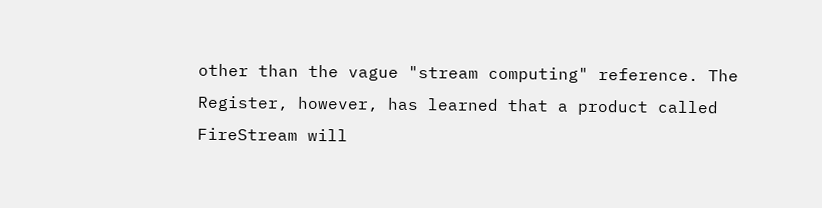other than the vague "stream computing" reference. The Register, however, has learned that a product called FireStream will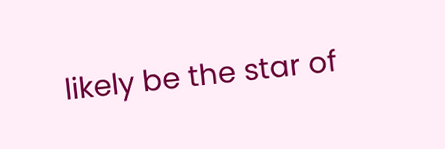likely be the star of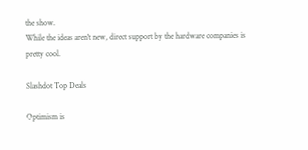the show.
While the ideas aren't new, direct support by the hardware companies is pretty cool.

Slashdot Top Deals

Optimism is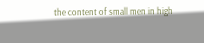the content of small men in high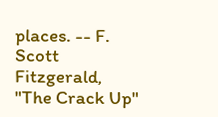places. -- F. Scott Fitzgerald, "The Crack Up"